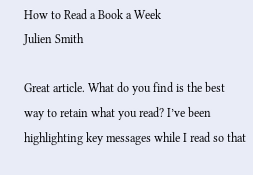How to Read a Book a Week
Julien Smith

Great article. What do you find is the best way to retain what you read? I’ve been highlighting key messages while I read so that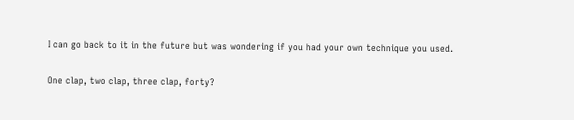I can go back to it in the future but was wondering if you had your own technique you used.

One clap, two clap, three clap, forty?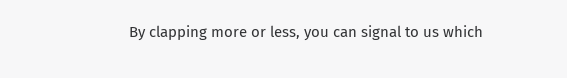By clapping more or less, you can signal to us which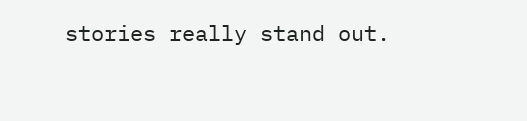stories really stand out.